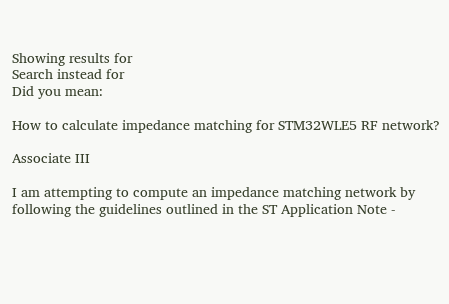Showing results for
Search instead for
Did you mean:

How to calculate impedance matching for STM32WLE5 RF network?

Associate III

I am attempting to compute an impedance matching network by following the guidelines outlined in the ST Application Note -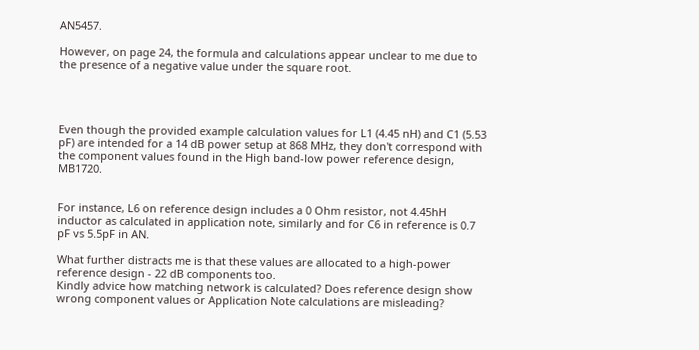AN5457.

However, on page 24, the formula and calculations appear unclear to me due to the presence of a negative value under the square root.




Even though the provided example calculation values for L1 (4.45 nH) and C1 (5.53 pF) are intended for a 14 dB power setup at 868 MHz, they don't correspond with the component values found in the High band-low power reference design, MB1720.


For instance, L6 on reference design includes a 0 Ohm resistor, not 4.45hH inductor as calculated in application note, similarly and for C6 in reference is 0.7 pF vs 5.5pF in AN.

What further distracts me is that these values are allocated to a high-power reference design - 22 dB components too.
Kindly advice how matching network is calculated? Does reference design show wrong component values or Application Note calculations are misleading?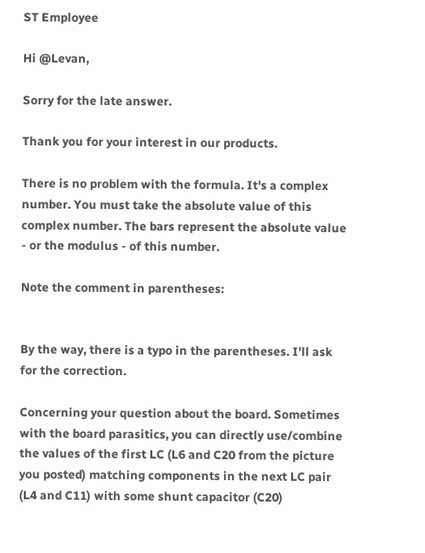ST Employee

Hi @Levan,

Sorry for the late answer.

Thank you for your interest in our products.

There is no problem with the formula. It's a complex number. You must take the absolute value of this complex number. The bars represent the absolute value - or the modulus - of this number.

Note the comment in parentheses:


By the way, there is a typo in the parentheses. I'll ask for the correction.

Concerning your question about the board. Sometimes with the board parasitics, you can directly use/combine the values of the first LC (L6 and C20 from the picture you posted) matching components in the next LC pair (L4 and C11) with some shunt capacitor (C20)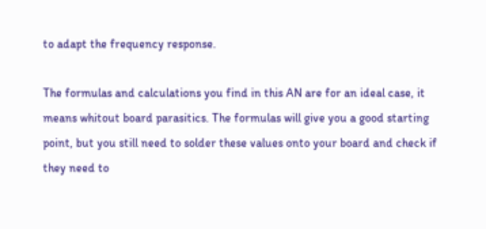to adapt the frequency response.

The formulas and calculations you find in this AN are for an ideal case, it means whitout board parasitics. The formulas will give you a good starting point, but you still need to solder these values onto your board and check if they need to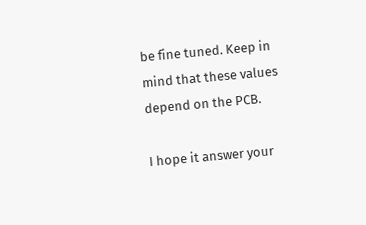be fine tuned. Keep in mind that these values depend on the PCB.

I hope it answer your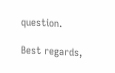question.

Best regards,